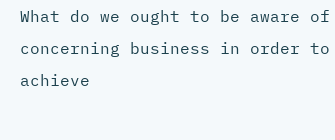What do we ought to be aware of concerning business in order to achieve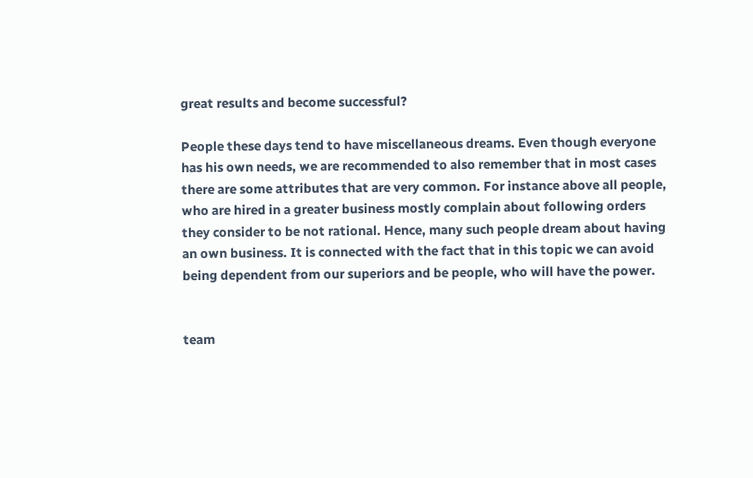great results and become successful?

People these days tend to have miscellaneous dreams. Even though everyone has his own needs, we are recommended to also remember that in most cases there are some attributes that are very common. For instance above all people, who are hired in a greater business mostly complain about following orders they consider to be not rational. Hence, many such people dream about having an own business. It is connected with the fact that in this topic we can avoid being dependent from our superiors and be people, who will have the power.


team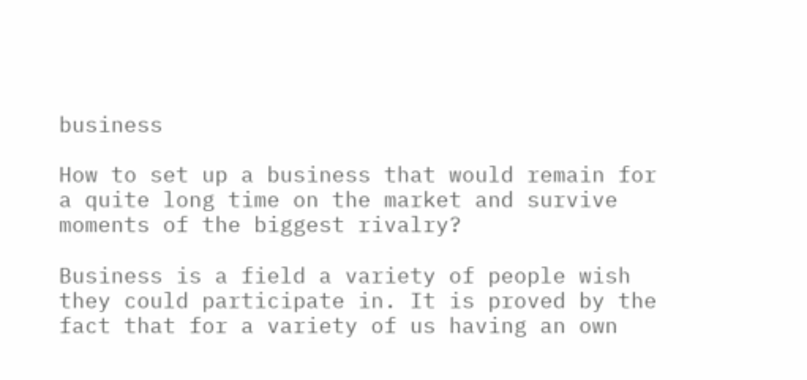business

How to set up a business that would remain for a quite long time on the market and survive moments of the biggest rivalry?

Business is a field a variety of people wish they could participate in. It is proved by the fact that for a variety of us having an own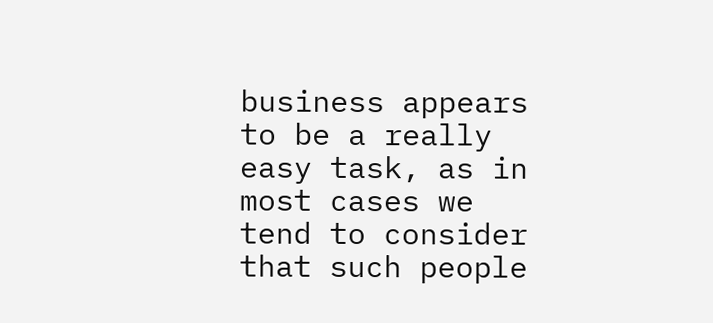business appears to be a really easy task, as in most cases we tend to consider that such people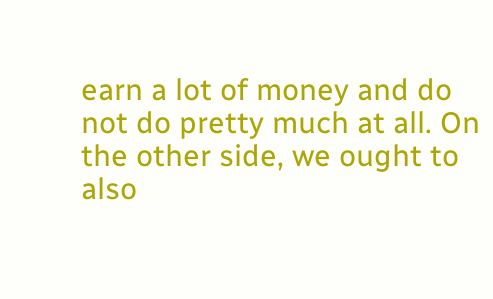earn a lot of money and do not do pretty much at all. On the other side, we ought to also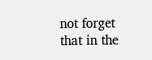not forget that in the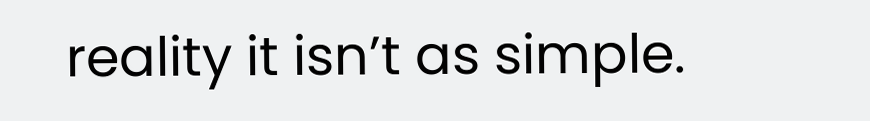reality it isn’t as simple.